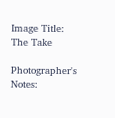Image Title:
The Take

Photographer's Notes: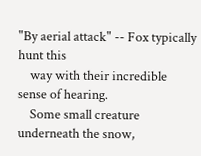"By aerial attack" -- Fox typically hunt this
    way with their incredible sense of hearing.
    Some small creature underneath the snow,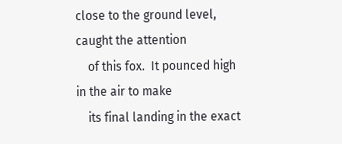close to the ground level, caught the attention
    of this fox.  It pounced high in the air to make
    its final landing in the exact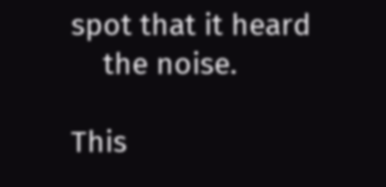spot that it heard
    the noise.

This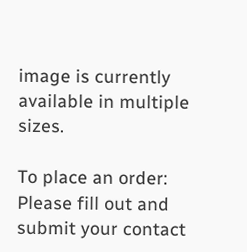image is currently available in multiple sizes.

To place an order:
Please fill out and submit your contact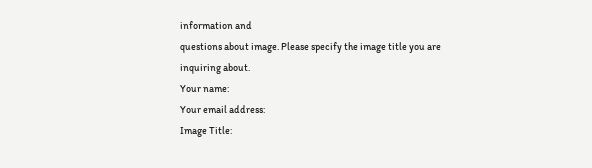information and
questions about image. Please specify the image title you are
inquiring about.
Your name:
Your email address:
Image Title: